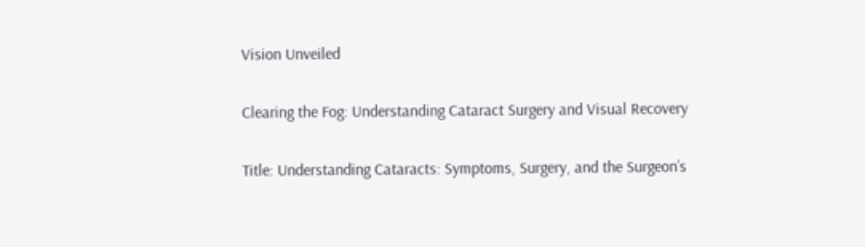Vision Unveiled

Clearing the Fog: Understanding Cataract Surgery and Visual Recovery

Title: Understanding Cataracts: Symptoms, Surgery, and the Surgeon’s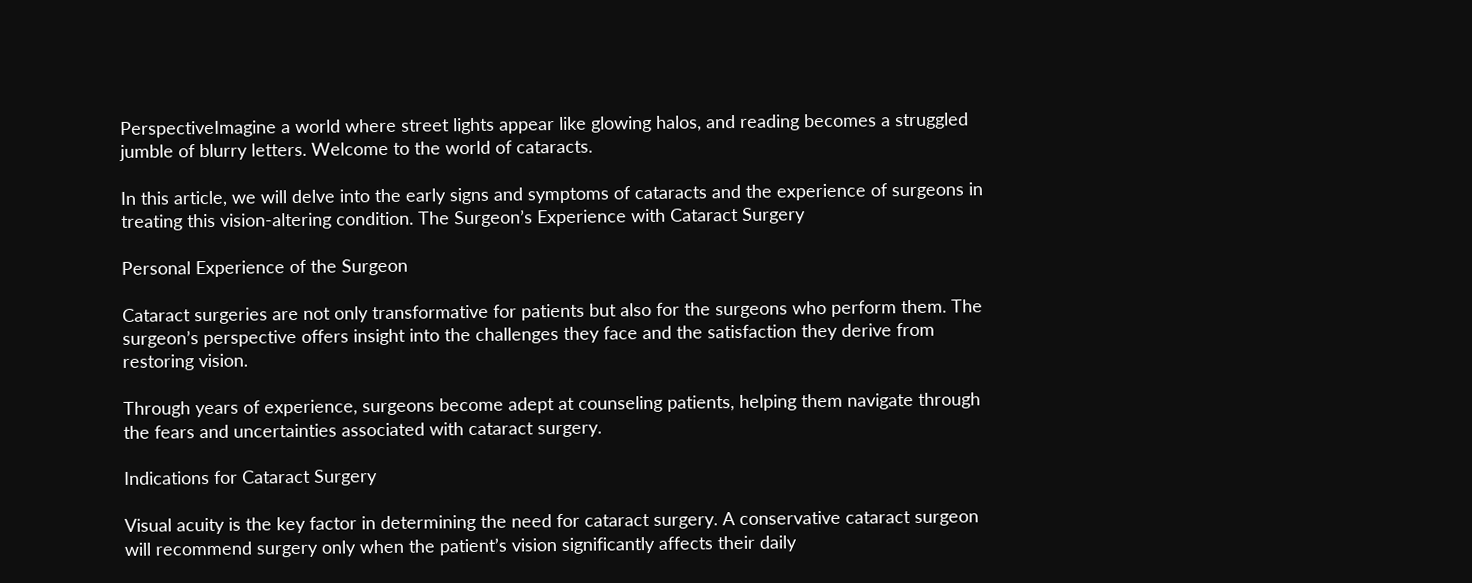PerspectiveImagine a world where street lights appear like glowing halos, and reading becomes a struggled jumble of blurry letters. Welcome to the world of cataracts.

In this article, we will delve into the early signs and symptoms of cataracts and the experience of surgeons in treating this vision-altering condition. The Surgeon’s Experience with Cataract Surgery

Personal Experience of the Surgeon

Cataract surgeries are not only transformative for patients but also for the surgeons who perform them. The surgeon’s perspective offers insight into the challenges they face and the satisfaction they derive from restoring vision.

Through years of experience, surgeons become adept at counseling patients, helping them navigate through the fears and uncertainties associated with cataract surgery.

Indications for Cataract Surgery

Visual acuity is the key factor in determining the need for cataract surgery. A conservative cataract surgeon will recommend surgery only when the patient’s vision significantly affects their daily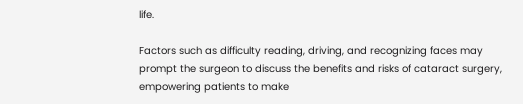life.

Factors such as difficulty reading, driving, and recognizing faces may prompt the surgeon to discuss the benefits and risks of cataract surgery, empowering patients to make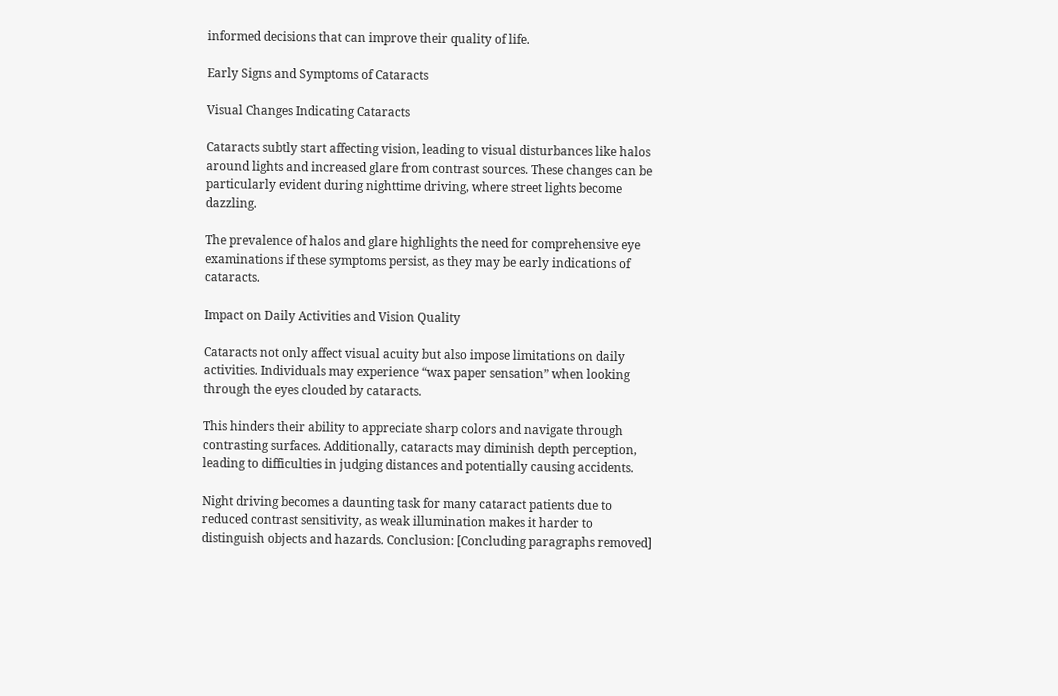informed decisions that can improve their quality of life.

Early Signs and Symptoms of Cataracts

Visual Changes Indicating Cataracts

Cataracts subtly start affecting vision, leading to visual disturbances like halos around lights and increased glare from contrast sources. These changes can be particularly evident during nighttime driving, where street lights become dazzling.

The prevalence of halos and glare highlights the need for comprehensive eye examinations if these symptoms persist, as they may be early indications of cataracts.

Impact on Daily Activities and Vision Quality

Cataracts not only affect visual acuity but also impose limitations on daily activities. Individuals may experience “wax paper sensation” when looking through the eyes clouded by cataracts.

This hinders their ability to appreciate sharp colors and navigate through contrasting surfaces. Additionally, cataracts may diminish depth perception, leading to difficulties in judging distances and potentially causing accidents.

Night driving becomes a daunting task for many cataract patients due to reduced contrast sensitivity, as weak illumination makes it harder to distinguish objects and hazards. Conclusion: [Concluding paragraphs removed]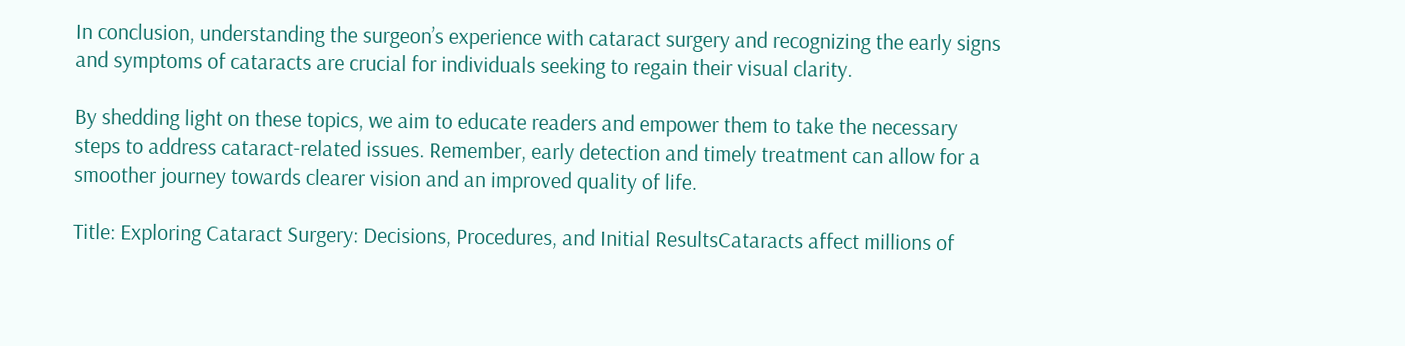In conclusion, understanding the surgeon’s experience with cataract surgery and recognizing the early signs and symptoms of cataracts are crucial for individuals seeking to regain their visual clarity.

By shedding light on these topics, we aim to educate readers and empower them to take the necessary steps to address cataract-related issues. Remember, early detection and timely treatment can allow for a smoother journey towards clearer vision and an improved quality of life.

Title: Exploring Cataract Surgery: Decisions, Procedures, and Initial ResultsCataracts affect millions of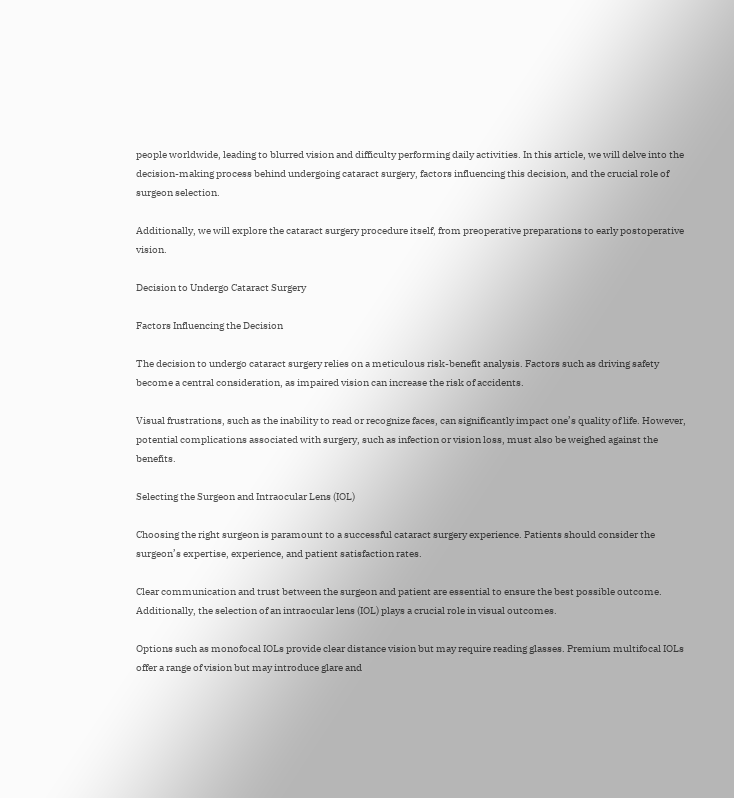people worldwide, leading to blurred vision and difficulty performing daily activities. In this article, we will delve into the decision-making process behind undergoing cataract surgery, factors influencing this decision, and the crucial role of surgeon selection.

Additionally, we will explore the cataract surgery procedure itself, from preoperative preparations to early postoperative vision.

Decision to Undergo Cataract Surgery

Factors Influencing the Decision

The decision to undergo cataract surgery relies on a meticulous risk-benefit analysis. Factors such as driving safety become a central consideration, as impaired vision can increase the risk of accidents.

Visual frustrations, such as the inability to read or recognize faces, can significantly impact one’s quality of life. However, potential complications associated with surgery, such as infection or vision loss, must also be weighed against the benefits.

Selecting the Surgeon and Intraocular Lens (IOL)

Choosing the right surgeon is paramount to a successful cataract surgery experience. Patients should consider the surgeon’s expertise, experience, and patient satisfaction rates.

Clear communication and trust between the surgeon and patient are essential to ensure the best possible outcome. Additionally, the selection of an intraocular lens (IOL) plays a crucial role in visual outcomes.

Options such as monofocal IOLs provide clear distance vision but may require reading glasses. Premium multifocal IOLs offer a range of vision but may introduce glare and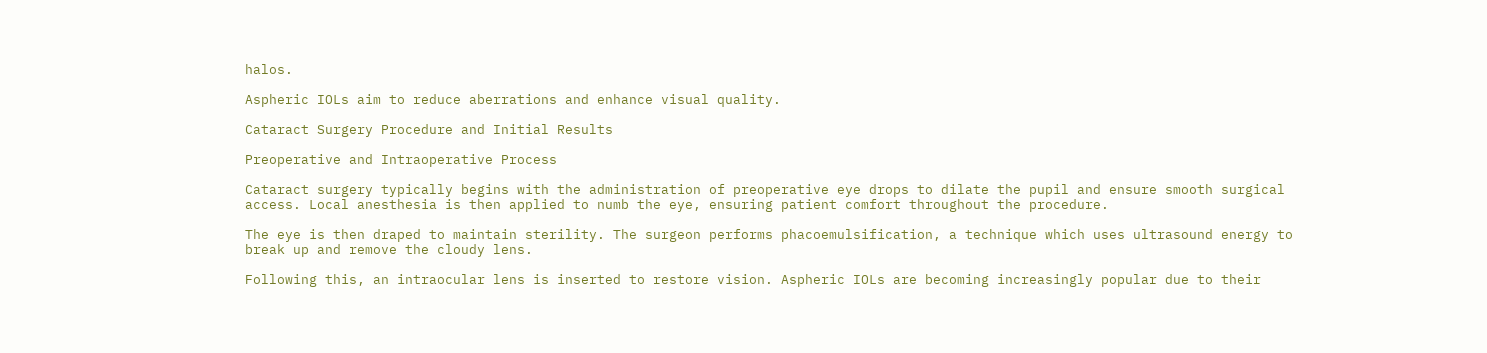halos.

Aspheric IOLs aim to reduce aberrations and enhance visual quality.

Cataract Surgery Procedure and Initial Results

Preoperative and Intraoperative Process

Cataract surgery typically begins with the administration of preoperative eye drops to dilate the pupil and ensure smooth surgical access. Local anesthesia is then applied to numb the eye, ensuring patient comfort throughout the procedure.

The eye is then draped to maintain sterility. The surgeon performs phacoemulsification, a technique which uses ultrasound energy to break up and remove the cloudy lens.

Following this, an intraocular lens is inserted to restore vision. Aspheric IOLs are becoming increasingly popular due to their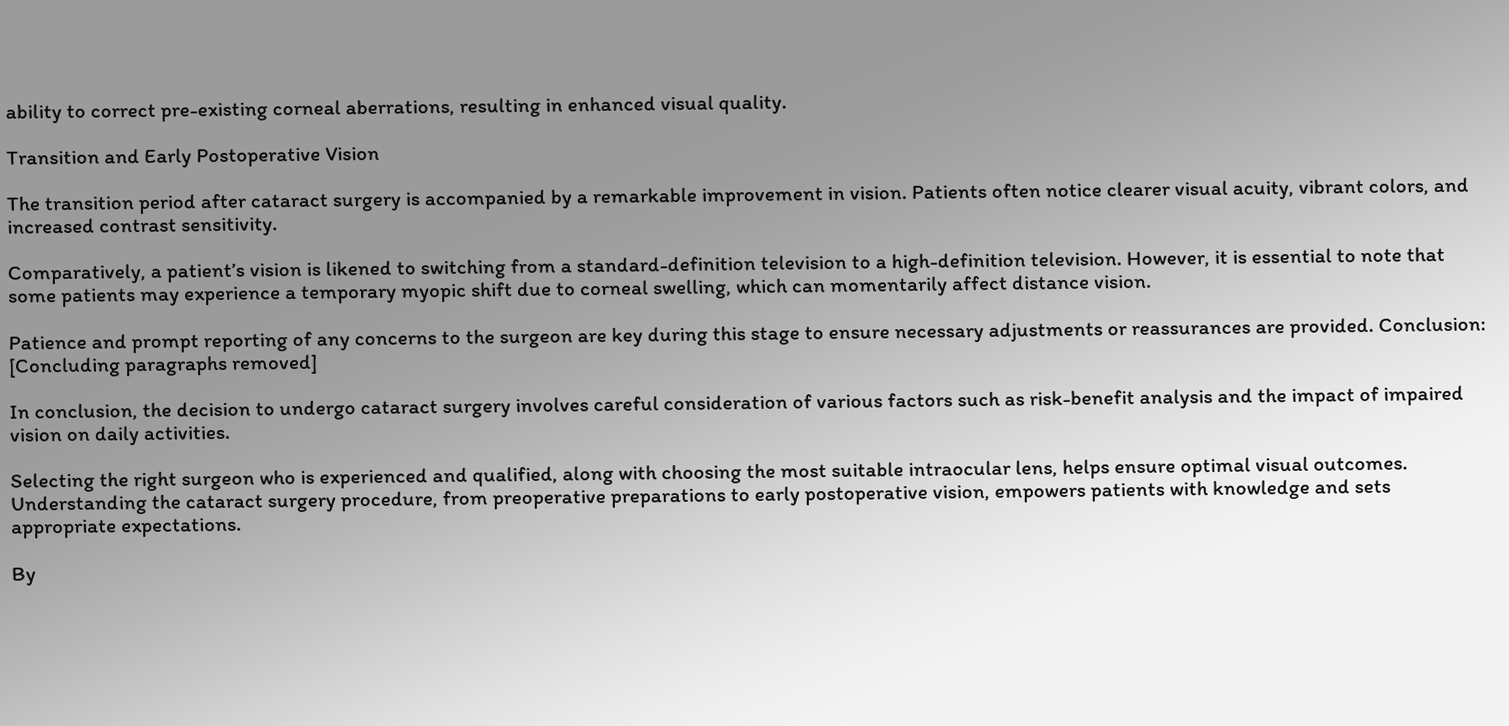ability to correct pre-existing corneal aberrations, resulting in enhanced visual quality.

Transition and Early Postoperative Vision

The transition period after cataract surgery is accompanied by a remarkable improvement in vision. Patients often notice clearer visual acuity, vibrant colors, and increased contrast sensitivity.

Comparatively, a patient’s vision is likened to switching from a standard-definition television to a high-definition television. However, it is essential to note that some patients may experience a temporary myopic shift due to corneal swelling, which can momentarily affect distance vision.

Patience and prompt reporting of any concerns to the surgeon are key during this stage to ensure necessary adjustments or reassurances are provided. Conclusion: [Concluding paragraphs removed]

In conclusion, the decision to undergo cataract surgery involves careful consideration of various factors such as risk-benefit analysis and the impact of impaired vision on daily activities.

Selecting the right surgeon who is experienced and qualified, along with choosing the most suitable intraocular lens, helps ensure optimal visual outcomes. Understanding the cataract surgery procedure, from preoperative preparations to early postoperative vision, empowers patients with knowledge and sets appropriate expectations.

By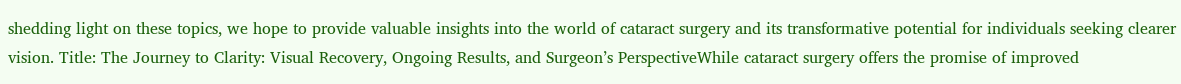shedding light on these topics, we hope to provide valuable insights into the world of cataract surgery and its transformative potential for individuals seeking clearer vision. Title: The Journey to Clarity: Visual Recovery, Ongoing Results, and Surgeon’s PerspectiveWhile cataract surgery offers the promise of improved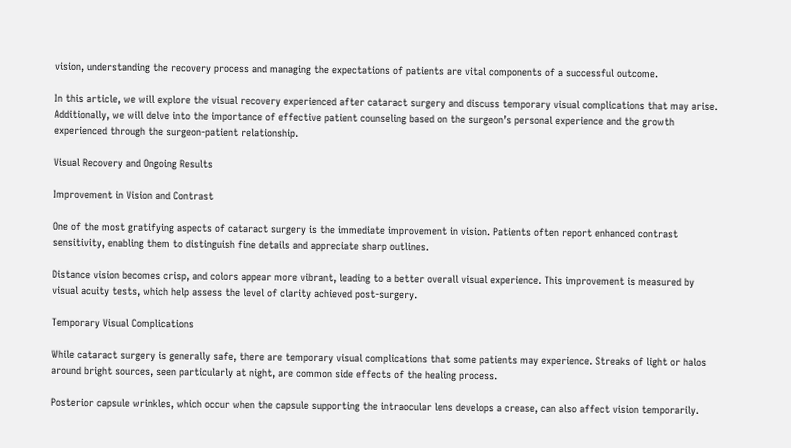vision, understanding the recovery process and managing the expectations of patients are vital components of a successful outcome.

In this article, we will explore the visual recovery experienced after cataract surgery and discuss temporary visual complications that may arise. Additionally, we will delve into the importance of effective patient counseling based on the surgeon’s personal experience and the growth experienced through the surgeon-patient relationship.

Visual Recovery and Ongoing Results

Improvement in Vision and Contrast

One of the most gratifying aspects of cataract surgery is the immediate improvement in vision. Patients often report enhanced contrast sensitivity, enabling them to distinguish fine details and appreciate sharp outlines.

Distance vision becomes crisp, and colors appear more vibrant, leading to a better overall visual experience. This improvement is measured by visual acuity tests, which help assess the level of clarity achieved post-surgery.

Temporary Visual Complications

While cataract surgery is generally safe, there are temporary visual complications that some patients may experience. Streaks of light or halos around bright sources, seen particularly at night, are common side effects of the healing process.

Posterior capsule wrinkles, which occur when the capsule supporting the intraocular lens develops a crease, can also affect vision temporarily.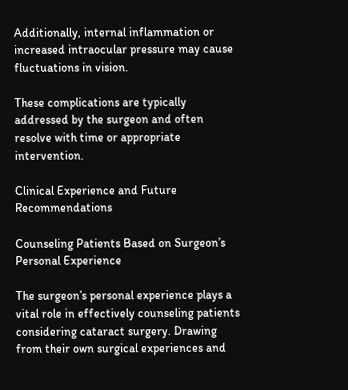Additionally, internal inflammation or increased intraocular pressure may cause fluctuations in vision.

These complications are typically addressed by the surgeon and often resolve with time or appropriate intervention.

Clinical Experience and Future Recommendations

Counseling Patients Based on Surgeon’s Personal Experience

The surgeon’s personal experience plays a vital role in effectively counseling patients considering cataract surgery. Drawing from their own surgical experiences and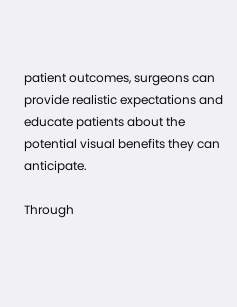patient outcomes, surgeons can provide realistic expectations and educate patients about the potential visual benefits they can anticipate.

Through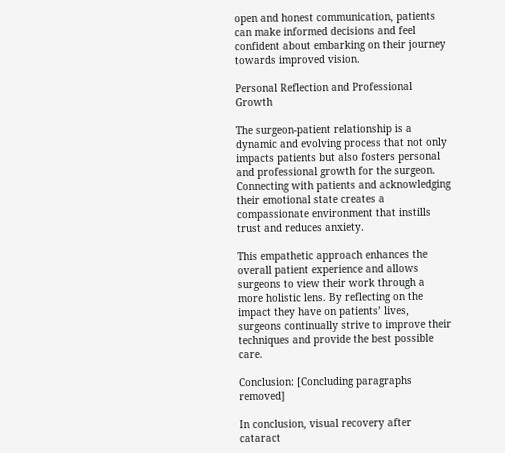open and honest communication, patients can make informed decisions and feel confident about embarking on their journey towards improved vision.

Personal Reflection and Professional Growth

The surgeon-patient relationship is a dynamic and evolving process that not only impacts patients but also fosters personal and professional growth for the surgeon. Connecting with patients and acknowledging their emotional state creates a compassionate environment that instills trust and reduces anxiety.

This empathetic approach enhances the overall patient experience and allows surgeons to view their work through a more holistic lens. By reflecting on the impact they have on patients’ lives, surgeons continually strive to improve their techniques and provide the best possible care.

Conclusion: [Concluding paragraphs removed]

In conclusion, visual recovery after cataract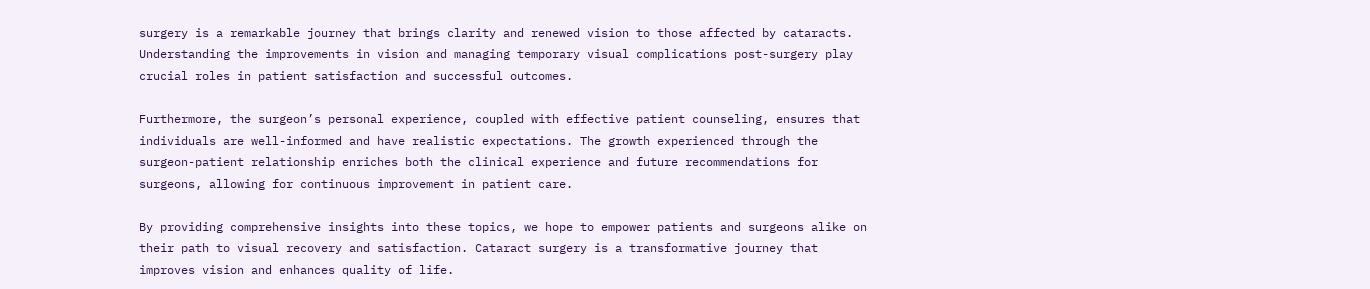surgery is a remarkable journey that brings clarity and renewed vision to those affected by cataracts. Understanding the improvements in vision and managing temporary visual complications post-surgery play crucial roles in patient satisfaction and successful outcomes.

Furthermore, the surgeon’s personal experience, coupled with effective patient counseling, ensures that individuals are well-informed and have realistic expectations. The growth experienced through the surgeon-patient relationship enriches both the clinical experience and future recommendations for surgeons, allowing for continuous improvement in patient care.

By providing comprehensive insights into these topics, we hope to empower patients and surgeons alike on their path to visual recovery and satisfaction. Cataract surgery is a transformative journey that improves vision and enhances quality of life.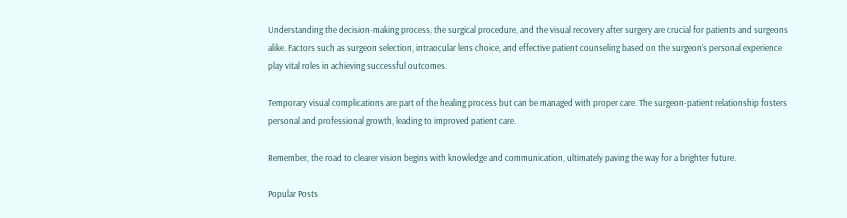Understanding the decision-making process, the surgical procedure, and the visual recovery after surgery are crucial for patients and surgeons alike. Factors such as surgeon selection, intraocular lens choice, and effective patient counseling based on the surgeon’s personal experience play vital roles in achieving successful outcomes.

Temporary visual complications are part of the healing process but can be managed with proper care. The surgeon-patient relationship fosters personal and professional growth, leading to improved patient care.

Remember, the road to clearer vision begins with knowledge and communication, ultimately paving the way for a brighter future.

Popular Posts